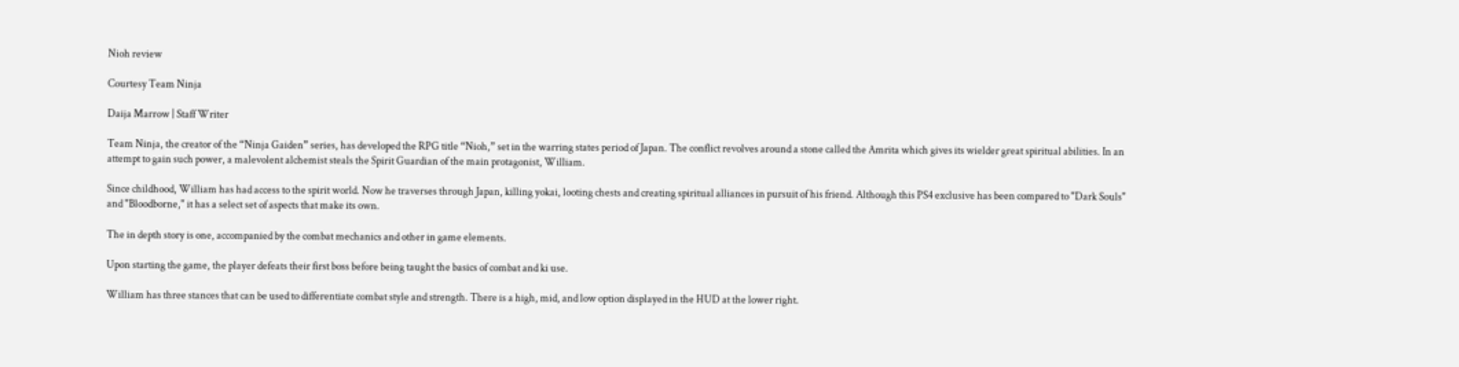Nioh review

Courtesy Team Ninja

Daija Marrow | Staff Writer

Team Ninja, the creator of the “Ninja Gaiden” series, has developed the RPG title “Nioh,” set in the warring states period of Japan. The conflict revolves around a stone called the Amrita which gives its wielder great spiritual abilities. In an attempt to gain such power, a malevolent alchemist steals the Spirit Guardian of the main protagonist, William.

Since childhood, William has had access to the spirit world. Now he traverses through Japan, killing yokai, looting chests and creating spiritual alliances in pursuit of his friend. Although this PS4 exclusive has been compared to "Dark Souls" and "Bloodborne," it has a select set of aspects that make its own.

The in depth story is one, accompanied by the combat mechanics and other in game elements.

Upon starting the game, the player defeats their first boss before being taught the basics of combat and ki use.

William has three stances that can be used to differentiate combat style and strength. There is a high, mid, and low option displayed in the HUD at the lower right.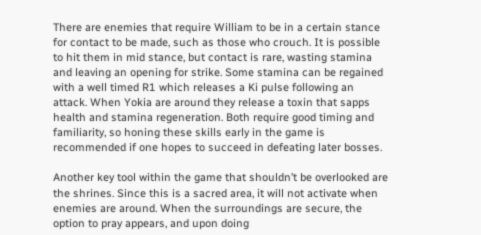There are enemies that require William to be in a certain stance for contact to be made, such as those who crouch. It is possible to hit them in mid stance, but contact is rare, wasting stamina and leaving an opening for strike. Some stamina can be regained with a well timed R1 which releases a Ki pulse following an attack. When Yokia are around they release a toxin that sapps health and stamina regeneration. Both require good timing and familiarity, so honing these skills early in the game is recommended if one hopes to succeed in defeating later bosses.

Another key tool within the game that shouldn’t be overlooked are the shrines. Since this is a sacred area, it will not activate when enemies are around. When the surroundings are secure, the option to pray appears, and upon doing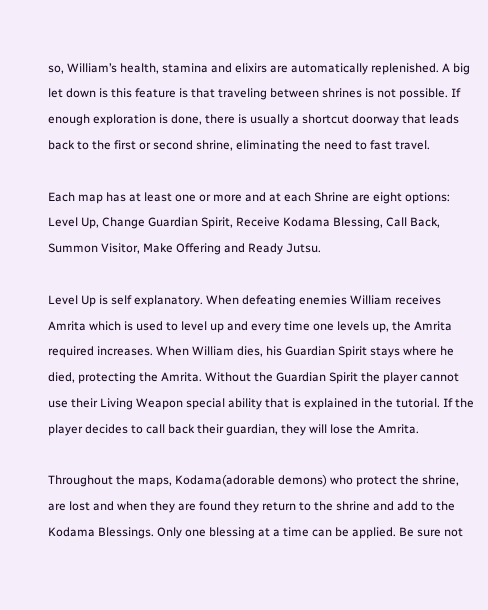so, William’s health, stamina and elixirs are automatically replenished. A big let down is this feature is that traveling between shrines is not possible. If enough exploration is done, there is usually a shortcut doorway that leads back to the first or second shrine, eliminating the need to fast travel.

Each map has at least one or more and at each Shrine are eight options: Level Up, Change Guardian Spirit, Receive Kodama Blessing, Call Back, Summon Visitor, Make Offering and Ready Jutsu.

Level Up is self explanatory. When defeating enemies William receives Amrita which is used to level up and every time one levels up, the Amrita required increases. When William dies, his Guardian Spirit stays where he died, protecting the Amrita. Without the Guardian Spirit the player cannot use their Living Weapon special ability that is explained in the tutorial. If the player decides to call back their guardian, they will lose the Amrita.

Throughout the maps, Kodama(adorable demons) who protect the shrine, are lost and when they are found they return to the shrine and add to the Kodama Blessings. Only one blessing at a time can be applied. Be sure not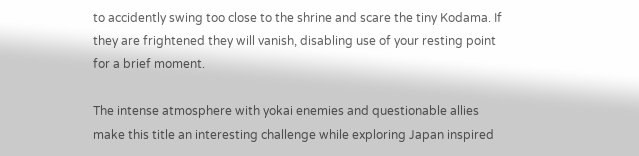to accidently swing too close to the shrine and scare the tiny Kodama. If they are frightened they will vanish, disabling use of your resting point for a brief moment.

The intense atmosphere with yokai enemies and questionable allies make this title an interesting challenge while exploring Japan inspired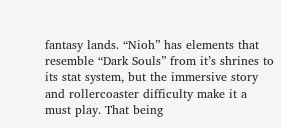fantasy lands. “Nioh” has elements that resemble “Dark Souls” from it’s shrines to its stat system, but the immersive story and rollercoaster difficulty make it a must play. That being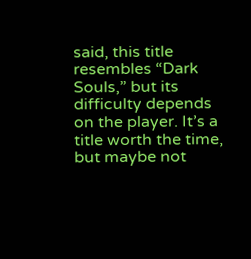said, this title resembles “Dark Souls,” but its difficulty depends on the player. It’s a title worth the time, but maybe not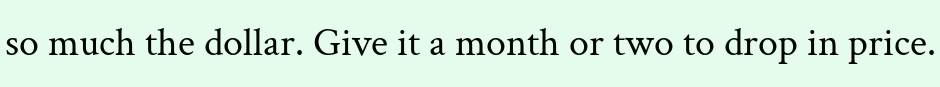so much the dollar. Give it a month or two to drop in price.